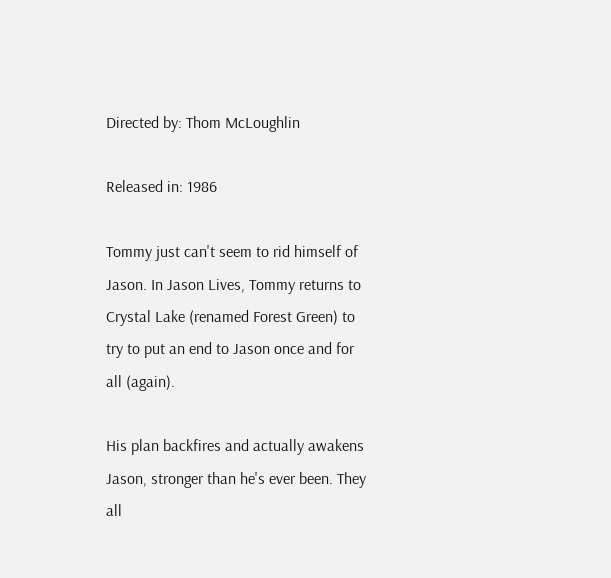Directed by: Thom McLoughlin

Released in: 1986

Tommy just can't seem to rid himself of Jason. In Jason Lives, Tommy returns to Crystal Lake (renamed Forest Green) to try to put an end to Jason once and for all (again).

His plan backfires and actually awakens Jason, stronger than he's ever been. They all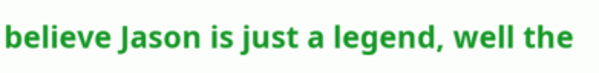believe Jason is just a legend, well the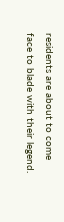residents are about to come face to blade with their legend.